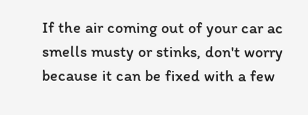If the air coming out of your car ac smells musty or stinks, don't worry because it can be fixed with a few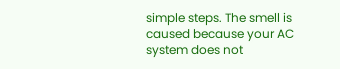simple steps. The smell is caused because your AC system does not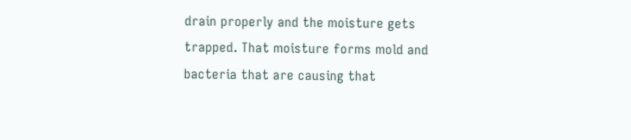drain properly and the moisture gets trapped. That moisture forms mold and bacteria that are causing that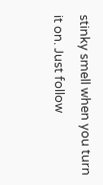stinky smell when you turn it on. Just follow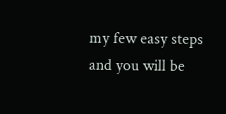my few easy steps and you will be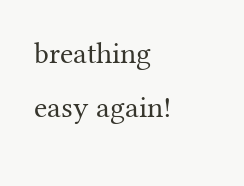breathing easy again!